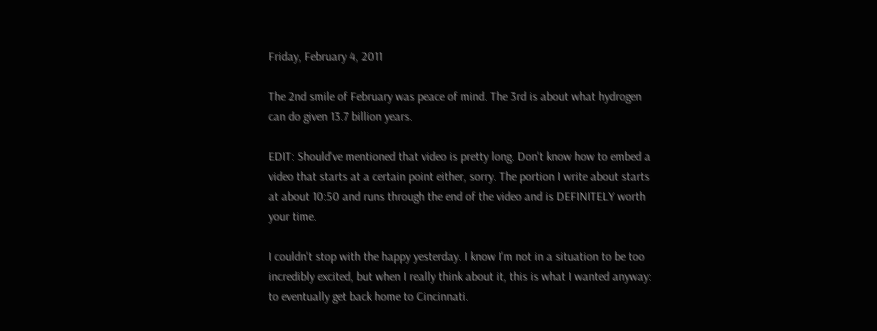Friday, February 4, 2011

The 2nd smile of February was peace of mind. The 3rd is about what hydrogen can do given 13.7 billion years.

EDIT: Should've mentioned that video is pretty long. Don't know how to embed a video that starts at a certain point either, sorry. The portion I write about starts at about 10:50 and runs through the end of the video and is DEFINITELY worth your time.

I couldn't stop with the happy yesterday. I know I'm not in a situation to be too incredibly excited, but when I really think about it, this is what I wanted anyway: to eventually get back home to Cincinnati.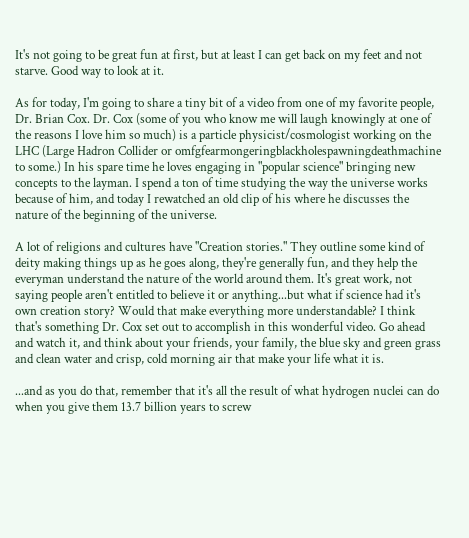It's not going to be great fun at first, but at least I can get back on my feet and not starve. Good way to look at it.

As for today, I'm going to share a tiny bit of a video from one of my favorite people, Dr. Brian Cox. Dr. Cox (some of you who know me will laugh knowingly at one of the reasons I love him so much) is a particle physicist/cosmologist working on the LHC (Large Hadron Collider or omfgfearmongeringblackholespawningdeathmachine to some.) In his spare time he loves engaging in "popular science" bringing new concepts to the layman. I spend a ton of time studying the way the universe works because of him, and today I rewatched an old clip of his where he discusses the nature of the beginning of the universe.

A lot of religions and cultures have "Creation stories." They outline some kind of deity making things up as he goes along, they're generally fun, and they help the everyman understand the nature of the world around them. It's great work, not saying people aren't entitled to believe it or anything...but what if science had it's own creation story? Would that make everything more understandable? I think that's something Dr. Cox set out to accomplish in this wonderful video. Go ahead and watch it, and think about your friends, your family, the blue sky and green grass and clean water and crisp, cold morning air that make your life what it is.

...and as you do that, remember that it's all the result of what hydrogen nuclei can do when you give them 13.7 billion years to screw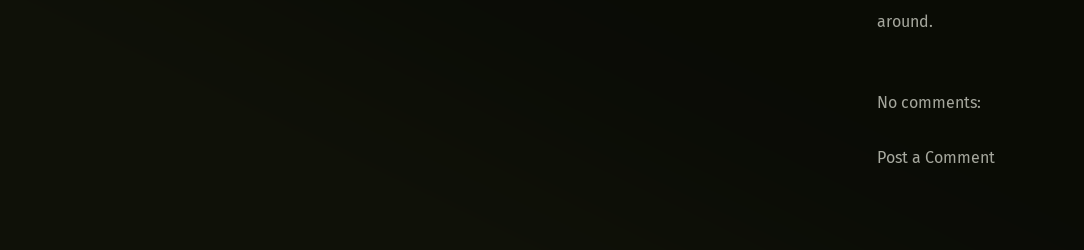around.


No comments:

Post a Comment